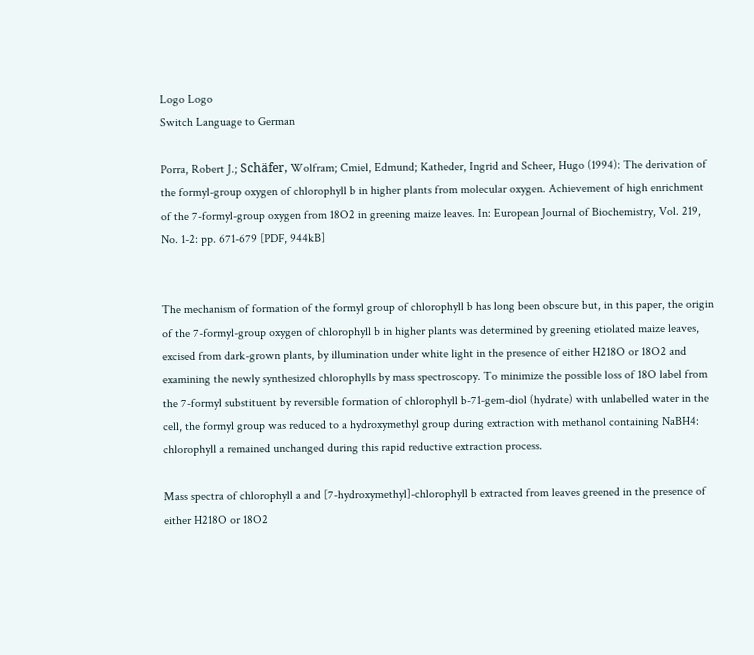Logo Logo
Switch Language to German

Porra, Robert J.; Schäfer, Wolfram; Cmiel, Edmund; Katheder, Ingrid and Scheer, Hugo (1994): The derivation of the formyl-group oxygen of chlorophyll b in higher plants from molecular oxygen. Achievement of high enrichment of the 7-formyl-group oxygen from 18O2 in greening maize leaves. In: European Journal of Biochemistry, Vol. 219, No. 1-2: pp. 671-679 [PDF, 944kB]


The mechanism of formation of the formyl group of chlorophyll b has long been obscure but, in this paper, the origin of the 7-formyl-group oxygen of chlorophyll b in higher plants was determined by greening etiolated maize leaves, excised from dark-grown plants, by illumination under white light in the presence of either H218O or 18O2 and examining the newly synthesized chlorophylls by mass spectroscopy. To minimize the possible loss of 18O label from the 7-formyl substituent by reversible formation of chlorophyll b-71-gem-diol (hydrate) with unlabelled water in the cell, the formyl group was reduced to a hydroxymethyl group during extraction with methanol containing NaBH4: chlorophyll a remained unchanged during this rapid reductive extraction process.

Mass spectra of chlorophyll a and [7-hydroxymethyl]-chlorophyll b extracted from leaves greened in the presence of either H218O or 18O2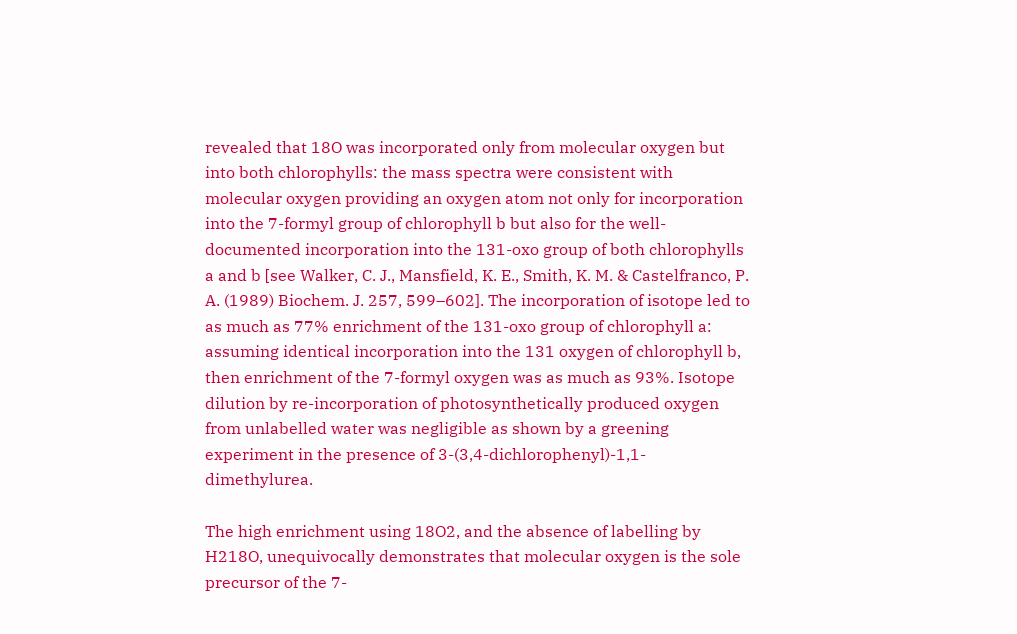revealed that 18O was incorporated only from molecular oxygen but into both chlorophylls: the mass spectra were consistent with molecular oxygen providing an oxygen atom not only for incorporation into the 7-formyl group of chlorophyll b but also for the well-documented incorporation into the 131-oxo group of both chlorophylls a and b [see Walker, C. J., Mansfield, K. E., Smith, K. M. & Castelfranco, P. A. (1989) Biochem. J. 257, 599–602]. The incorporation of isotope led to as much as 77% enrichment of the 131-oxo group of chlorophyll a: assuming identical incorporation into the 131 oxygen of chlorophyll b, then enrichment of the 7-formyl oxygen was as much as 93%. Isotope dilution by re-incorporation of photosynthetically produced oxygen from unlabelled water was negligible as shown by a greening experiment in the presence of 3-(3,4-dichlorophenyl)-1,1-dimethylurea.

The high enrichment using 18O2, and the absence of labelling by H218O, unequivocally demonstrates that molecular oxygen is the sole precursor of the 7-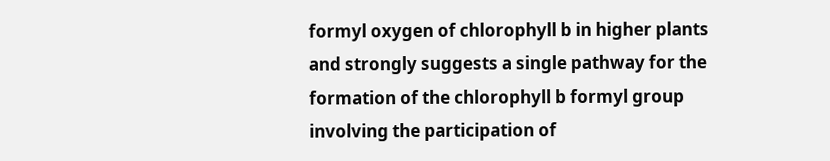formyl oxygen of chlorophyll b in higher plants and strongly suggests a single pathway for the formation of the chlorophyll b formyl group involving the participation of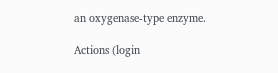an oxygenase-type enzyme.

Actions (login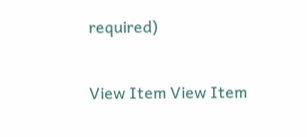required)

View Item View Item